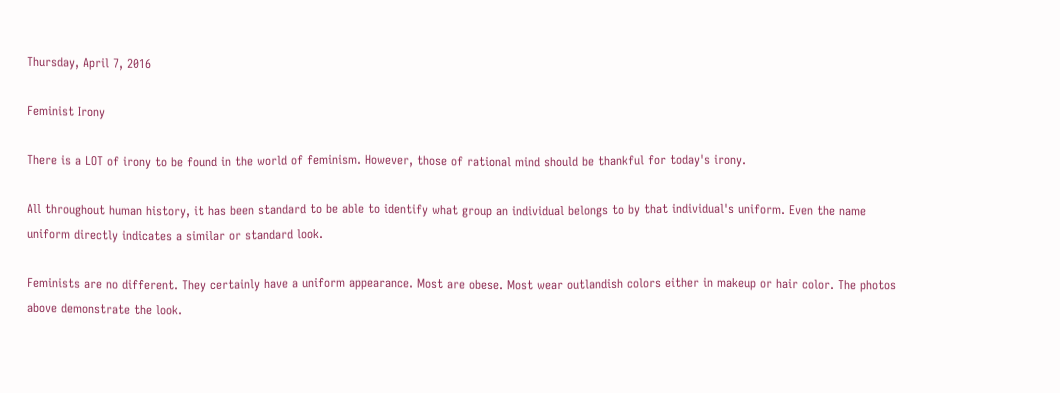Thursday, April 7, 2016

Feminist Irony

There is a LOT of irony to be found in the world of feminism. However, those of rational mind should be thankful for today's irony.

All throughout human history, it has been standard to be able to identify what group an individual belongs to by that individual's uniform. Even the name uniform directly indicates a similar or standard look.

Feminists are no different. They certainly have a uniform appearance. Most are obese. Most wear outlandish colors either in makeup or hair color. The photos above demonstrate the look.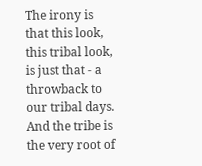The irony is that this look, this tribal look, is just that - a throwback to our tribal days. And the tribe is the very root of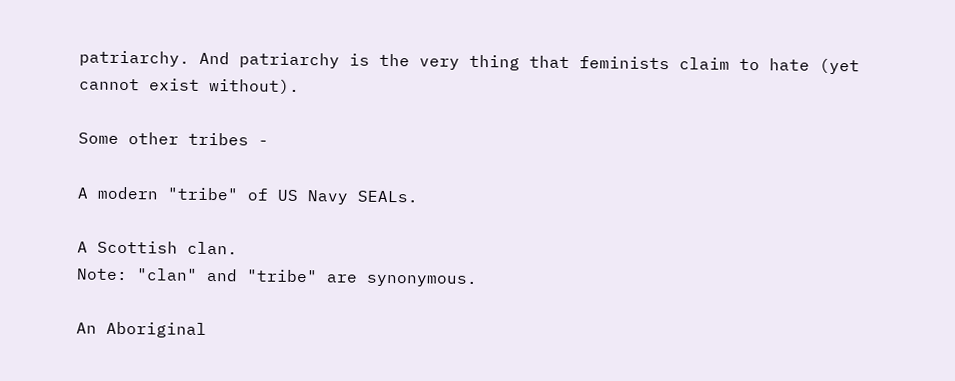patriarchy. And patriarchy is the very thing that feminists claim to hate (yet cannot exist without).

Some other tribes -

A modern "tribe" of US Navy SEALs.

A Scottish clan.
Note: "clan" and "tribe" are synonymous.

An Aboriginal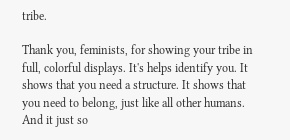tribe.

Thank you, feminists, for showing your tribe in full, colorful displays. It's helps identify you. It shows that you need a structure. It shows that you need to belong, just like all other humans. And it just so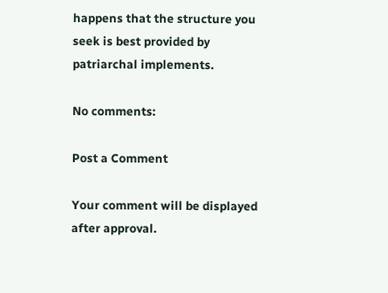happens that the structure you seek is best provided by patriarchal implements.

No comments:

Post a Comment

Your comment will be displayed after approval.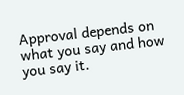Approval depends on what you say and how you say it.